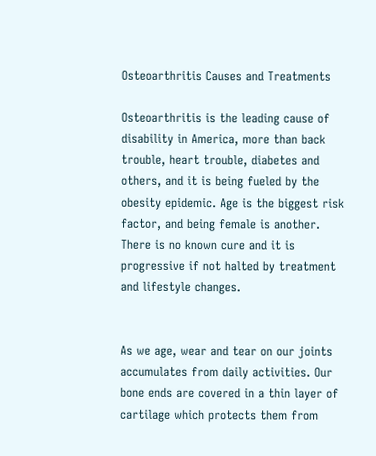Osteoarthritis Causes and Treatments

Osteoarthritis is the leading cause of disability in America, more than back trouble, heart trouble, diabetes and others, and it is being fueled by the obesity epidemic. Age is the biggest risk factor, and being female is another. There is no known cure and it is progressive if not halted by treatment and lifestyle changes.


As we age, wear and tear on our joints accumulates from daily activities. Our bone ends are covered in a thin layer of cartilage which protects them from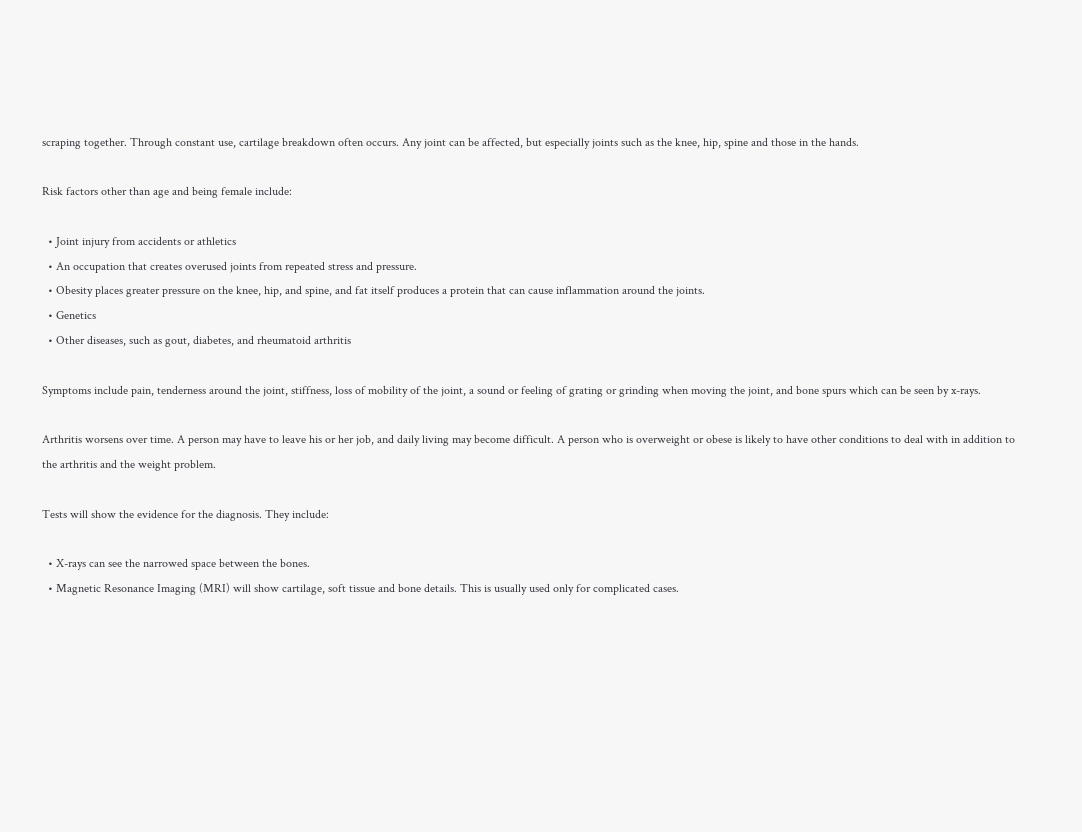scraping together. Through constant use, cartilage breakdown often occurs. Any joint can be affected, but especially joints such as the knee, hip, spine and those in the hands.

Risk factors other than age and being female include:

  • Joint injury from accidents or athletics
  • An occupation that creates overused joints from repeated stress and pressure.
  • Obesity places greater pressure on the knee, hip, and spine, and fat itself produces a protein that can cause inflammation around the joints.
  • Genetics
  • Other diseases, such as gout, diabetes, and rheumatoid arthritis

Symptoms include pain, tenderness around the joint, stiffness, loss of mobility of the joint, a sound or feeling of grating or grinding when moving the joint, and bone spurs which can be seen by x-rays.

Arthritis worsens over time. A person may have to leave his or her job, and daily living may become difficult. A person who is overweight or obese is likely to have other conditions to deal with in addition to the arthritis and the weight problem.

Tests will show the evidence for the diagnosis. They include:

  • X-rays can see the narrowed space between the bones.
  • Magnetic Resonance Imaging (MRI) will show cartilage, soft tissue and bone details. This is usually used only for complicated cases.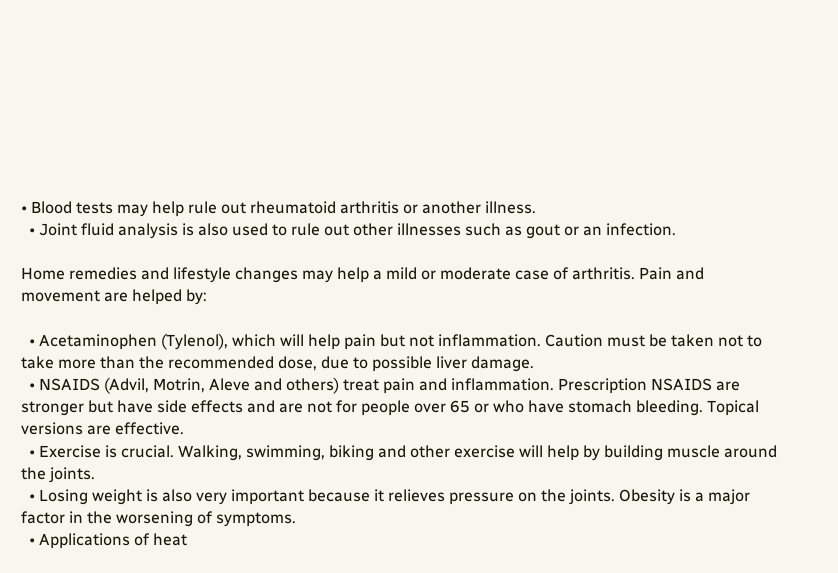• Blood tests may help rule out rheumatoid arthritis or another illness.
  • Joint fluid analysis is also used to rule out other illnesses such as gout or an infection.

Home remedies and lifestyle changes may help a mild or moderate case of arthritis. Pain and movement are helped by:

  • Acetaminophen (Tylenol), which will help pain but not inflammation. Caution must be taken not to take more than the recommended dose, due to possible liver damage.
  • NSAIDS (Advil, Motrin, Aleve and others) treat pain and inflammation. Prescription NSAIDS are stronger but have side effects and are not for people over 65 or who have stomach bleeding. Topical versions are effective.
  • Exercise is crucial. Walking, swimming, biking and other exercise will help by building muscle around the joints.
  • Losing weight is also very important because it relieves pressure on the joints. Obesity is a major factor in the worsening of symptoms.
  • Applications of heat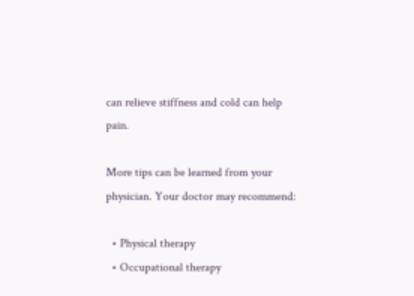can relieve stiffness and cold can help pain.

More tips can be learned from your physician. Your doctor may recommend:

  • Physical therapy
  • Occupational therapy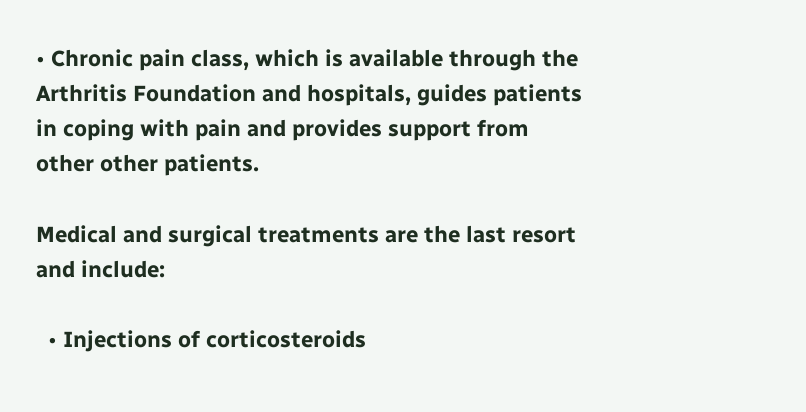• Chronic pain class, which is available through the Arthritis Foundation and hospitals, guides patients in coping with pain and provides support from other other patients.

Medical and surgical treatments are the last resort and include:

  • Injections of corticosteroids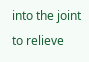into the joint to relieve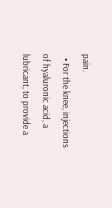pain.
  • For the knee, injections of hyaluronic acid, a lubricant, to provide a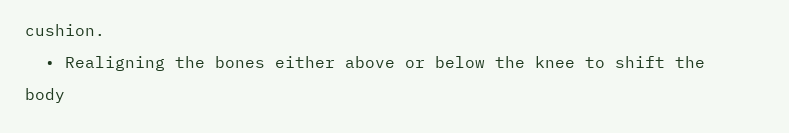cushion.
  • Realigning the bones either above or below the knee to shift the body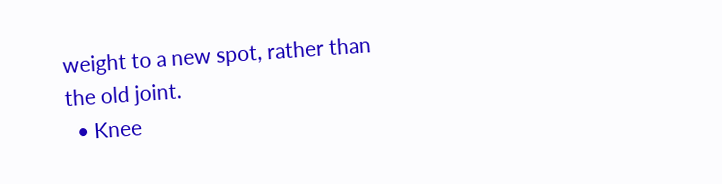weight to a new spot, rather than the old joint.
  • Knee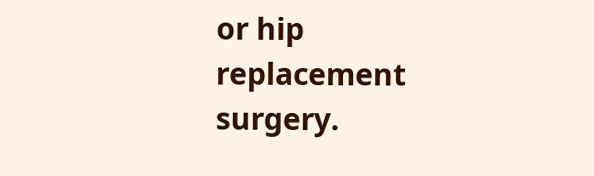or hip replacement surgery.